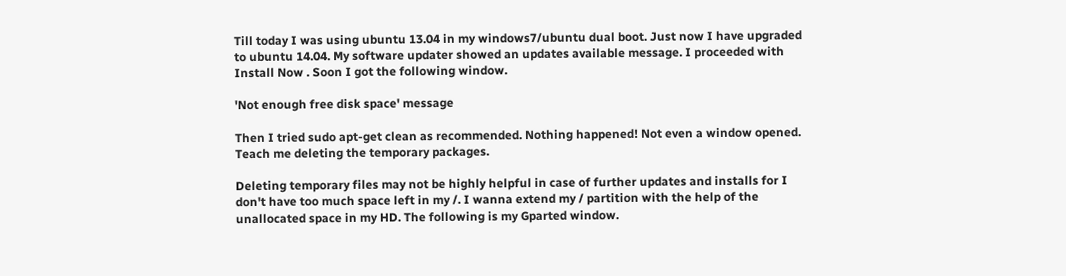Till today I was using ubuntu 13.04 in my windows7/ubuntu dual boot. Just now I have upgraded to ubuntu 14.04. My software updater showed an updates available message. I proceeded with Install Now . Soon I got the following window.

'Not enough free disk space' message

Then I tried sudo apt-get clean as recommended. Nothing happened! Not even a window opened. Teach me deleting the temporary packages.

Deleting temporary files may not be highly helpful in case of further updates and installs for I don't have too much space left in my /. I wanna extend my / partition with the help of the unallocated space in my HD. The following is my Gparted window.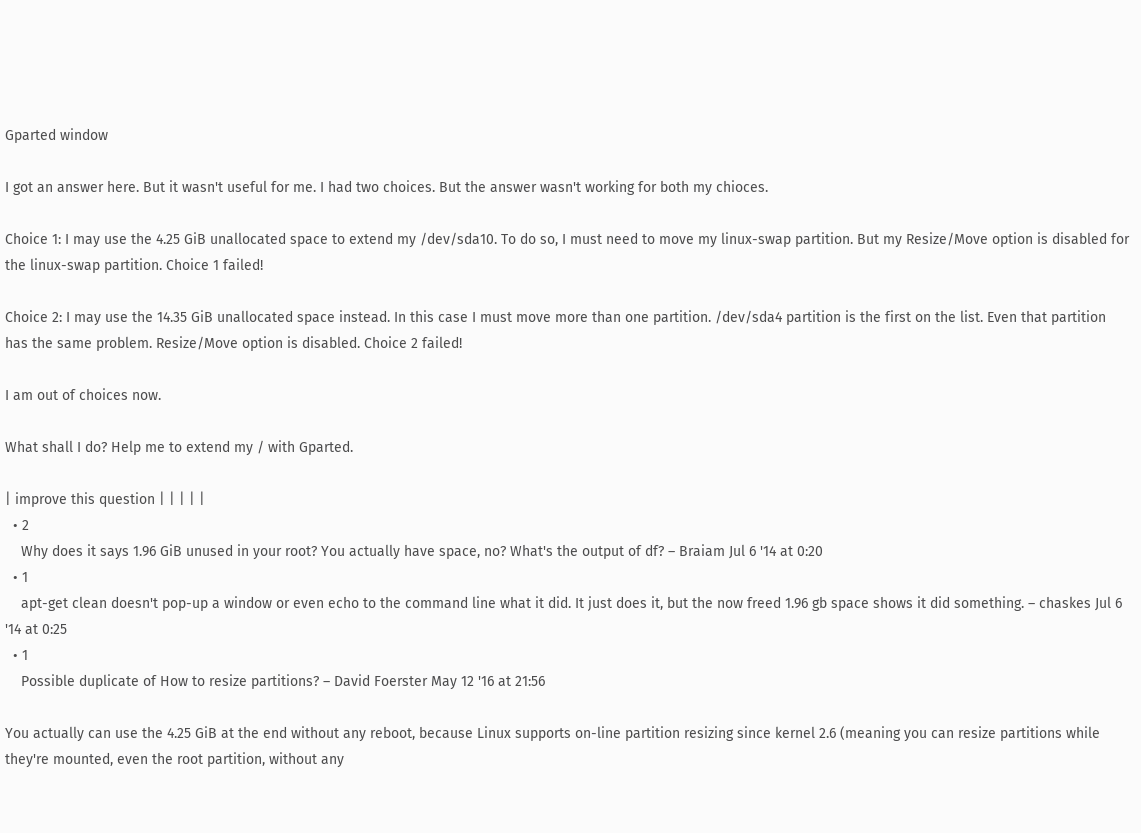Gparted window

I got an answer here. But it wasn't useful for me. I had two choices. But the answer wasn't working for both my chioces.

Choice 1: I may use the 4.25 GiB unallocated space to extend my /dev/sda10. To do so, I must need to move my linux-swap partition. But my Resize/Move option is disabled for the linux-swap partition. Choice 1 failed!

Choice 2: I may use the 14.35 GiB unallocated space instead. In this case I must move more than one partition. /dev/sda4 partition is the first on the list. Even that partition has the same problem. Resize/Move option is disabled. Choice 2 failed!

I am out of choices now.

What shall I do? Help me to extend my / with Gparted.

| improve this question | | | | |
  • 2
    Why does it says 1.96 GiB unused in your root? You actually have space, no? What's the output of df? – Braiam Jul 6 '14 at 0:20
  • 1
    apt-get clean doesn't pop-up a window or even echo to the command line what it did. It just does it, but the now freed 1.96 gb space shows it did something. – chaskes Jul 6 '14 at 0:25
  • 1
    Possible duplicate of How to resize partitions? – David Foerster May 12 '16 at 21:56

You actually can use the 4.25 GiB at the end without any reboot, because Linux supports on-line partition resizing since kernel 2.6 (meaning you can resize partitions while they're mounted, even the root partition, without any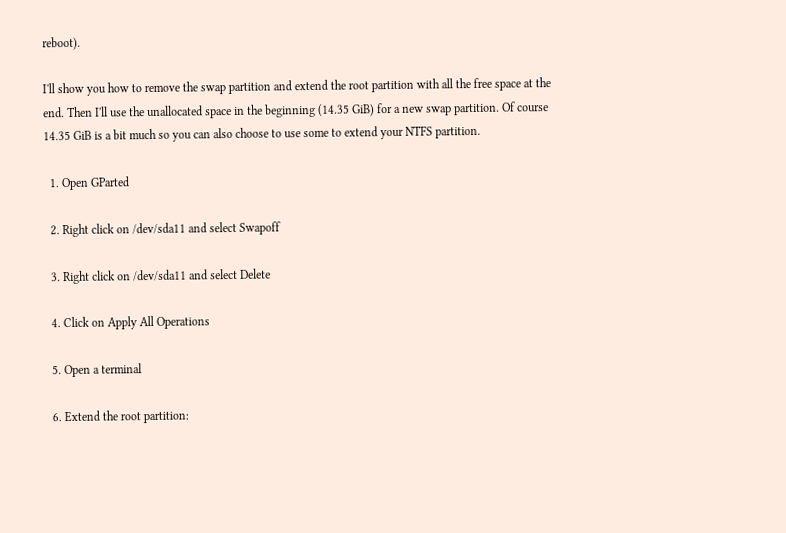reboot).

I'll show you how to remove the swap partition and extend the root partition with all the free space at the end. Then I'll use the unallocated space in the beginning (14.35 GiB) for a new swap partition. Of course 14.35 GiB is a bit much so you can also choose to use some to extend your NTFS partition.

  1. Open GParted

  2. Right click on /dev/sda11 and select Swapoff

  3. Right click on /dev/sda11 and select Delete

  4. Click on Apply All Operations

  5. Open a terminal

  6. Extend the root partition: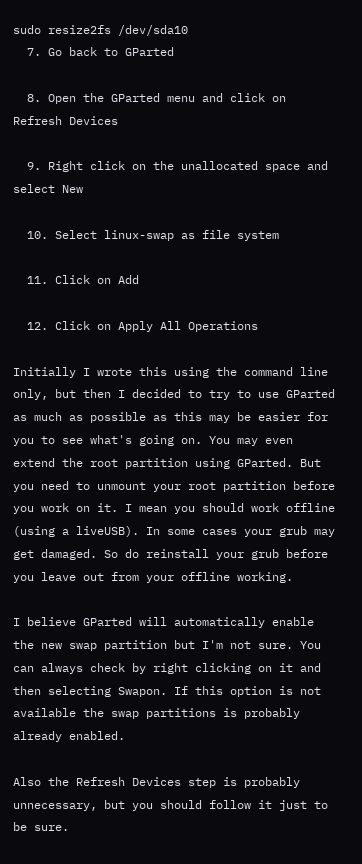sudo resize2fs /dev/sda10
  7. Go back to GParted

  8. Open the GParted menu and click on Refresh Devices

  9. Right click on the unallocated space and select New

  10. Select linux-swap as file system

  11. Click on Add

  12. Click on Apply All Operations

Initially I wrote this using the command line only, but then I decided to try to use GParted as much as possible as this may be easier for you to see what's going on. You may even extend the root partition using GParted. But you need to unmount your root partition before you work on it. I mean you should work offline (using a liveUSB). In some cases your grub may get damaged. So do reinstall your grub before you leave out from your offline working.

I believe GParted will automatically enable the new swap partition but I'm not sure. You can always check by right clicking on it and then selecting Swapon. If this option is not available the swap partitions is probably already enabled.

Also the Refresh Devices step is probably unnecessary, but you should follow it just to be sure.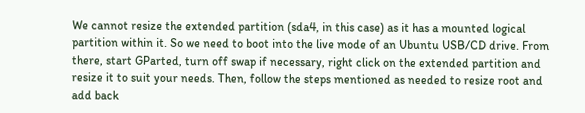We cannot resize the extended partition (sda4, in this case) as it has a mounted logical partition within it. So we need to boot into the live mode of an Ubuntu USB/CD drive. From there, start GParted, turn off swap if necessary, right click on the extended partition and resize it to suit your needs. Then, follow the steps mentioned as needed to resize root and add back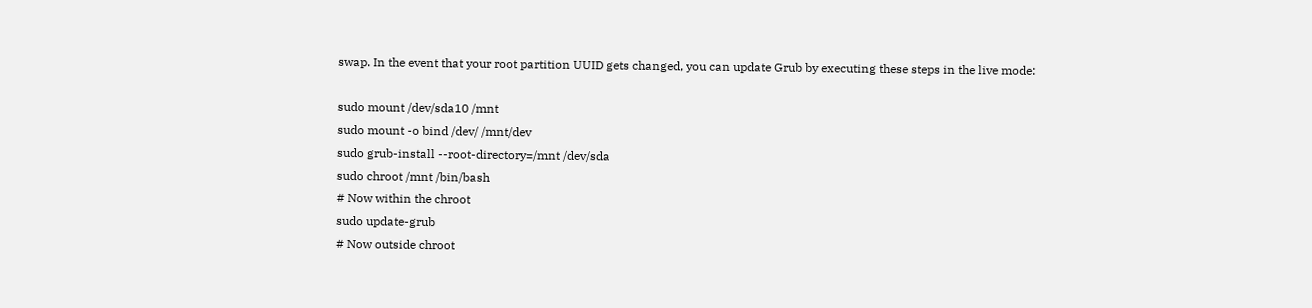swap. In the event that your root partition UUID gets changed, you can update Grub by executing these steps in the live mode:

sudo mount /dev/sda10 /mnt
sudo mount -o bind /dev/ /mnt/dev
sudo grub-install --root-directory=/mnt /dev/sda
sudo chroot /mnt /bin/bash
# Now within the chroot
sudo update-grub
# Now outside chroot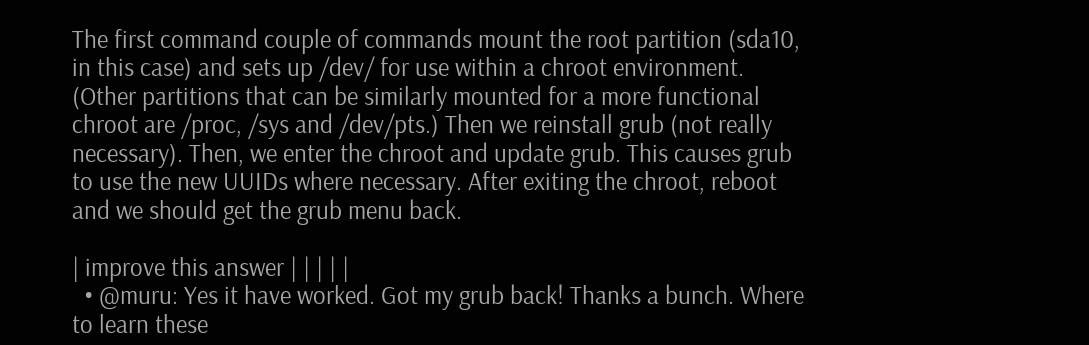The first command couple of commands mount the root partition (sda10, in this case) and sets up /dev/ for use within a chroot environment. (Other partitions that can be similarly mounted for a more functional chroot are /proc, /sys and /dev/pts.) Then we reinstall grub (not really necessary). Then, we enter the chroot and update grub. This causes grub to use the new UUIDs where necessary. After exiting the chroot, reboot and we should get the grub menu back.

| improve this answer | | | | |
  • @muru: Yes it have worked. Got my grub back! Thanks a bunch. Where to learn these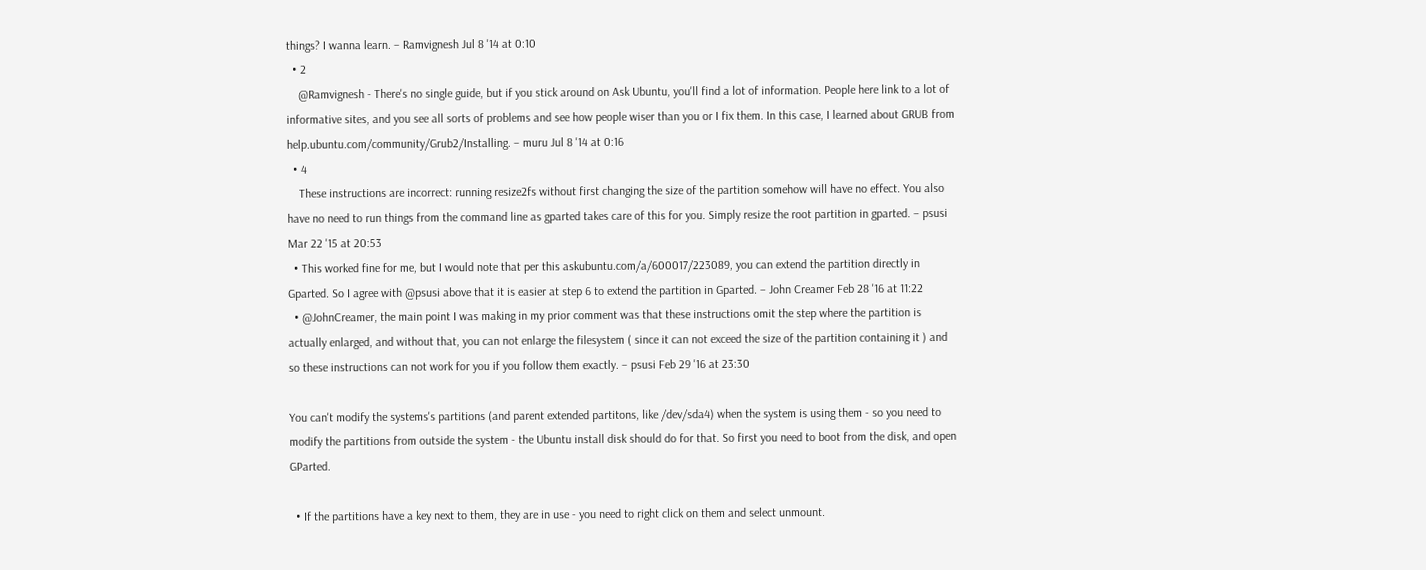things? I wanna learn. – Ramvignesh Jul 8 '14 at 0:10
  • 2
    @Ramvignesh - There's no single guide, but if you stick around on Ask Ubuntu, you'll find a lot of information. People here link to a lot of informative sites, and you see all sorts of problems and see how people wiser than you or I fix them. In this case, I learned about GRUB from help.ubuntu.com/community/Grub2/Installing. – muru Jul 8 '14 at 0:16
  • 4
    These instructions are incorrect: running resize2fs without first changing the size of the partition somehow will have no effect. You also have no need to run things from the command line as gparted takes care of this for you. Simply resize the root partition in gparted. – psusi Mar 22 '15 at 20:53
  • This worked fine for me, but I would note that per this askubuntu.com/a/600017/223089, you can extend the partition directly in Gparted. So I agree with @psusi above that it is easier at step 6 to extend the partition in Gparted. – John Creamer Feb 28 '16 at 11:22
  • @JohnCreamer, the main point I was making in my prior comment was that these instructions omit the step where the partition is actually enlarged, and without that, you can not enlarge the filesystem ( since it can not exceed the size of the partition containing it ) and so these instructions can not work for you if you follow them exactly. – psusi Feb 29 '16 at 23:30

You can't modify the systems's partitions (and parent extended partitons, like /dev/sda4) when the system is using them - so you need to modify the partitions from outside the system - the Ubuntu install disk should do for that. So first you need to boot from the disk, and open GParted.

  • If the partitions have a key next to them, they are in use - you need to right click on them and select unmount.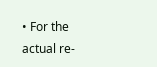• For the actual re-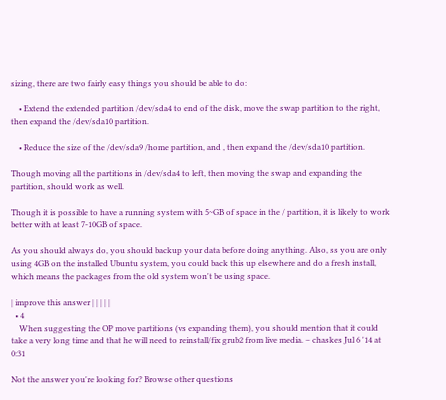sizing, there are two fairly easy things you should be able to do:

    • Extend the extended partition /dev/sda4 to end of the disk, move the swap partition to the right, then expand the /dev/sda10 partition.

    • Reduce the size of the /dev/sda9 /home partition, and , then expand the /dev/sda10 partition.

Though moving all the partitions in /dev/sda4 to left, then moving the swap and expanding the partition, should work as well.

Though it is possible to have a running system with 5~GB of space in the / partition, it is likely to work better with at least 7-10GB of space.

As you should always do, you should backup your data before doing anything. Also, ss you are only using 4GB on the installed Ubuntu system, you could back this up elsewhere and do a fresh install, which means the packages from the old system won't be using space.

| improve this answer | | | | |
  • 4
    When suggesting the OP move partitions (vs expanding them), you should mention that it could take a very long time and that he will need to reinstall/fix grub2 from live media. – chaskes Jul 6 '14 at 0:31

Not the answer you're looking for? Browse other questions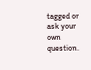tagged or ask your own question.